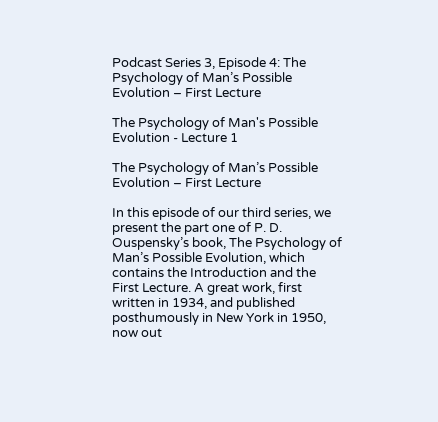Podcast Series 3, Episode 4: The Psychology of Man’s Possible Evolution – First Lecture

The Psychology of Man's Possible Evolution - Lecture 1

The Psychology of Man’s Possible Evolution – First Lecture

In this episode of our third series, we present the part one of P. D. Ouspensky’s book, The Psychology of Man’s Possible Evolution, which contains the Introduction and the First Lecture. A great work, first written in 1934, and published posthumously in New York in 1950, now out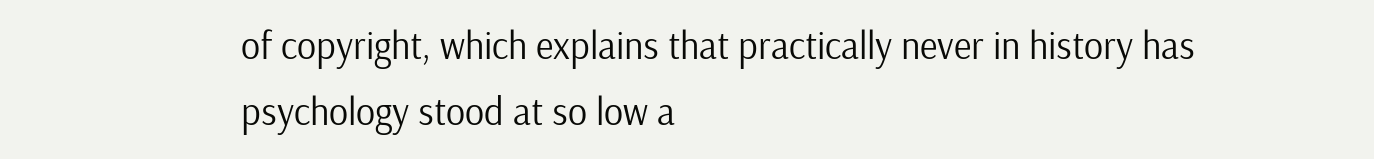of copyright, which explains that practically never in history has psychology stood at so low a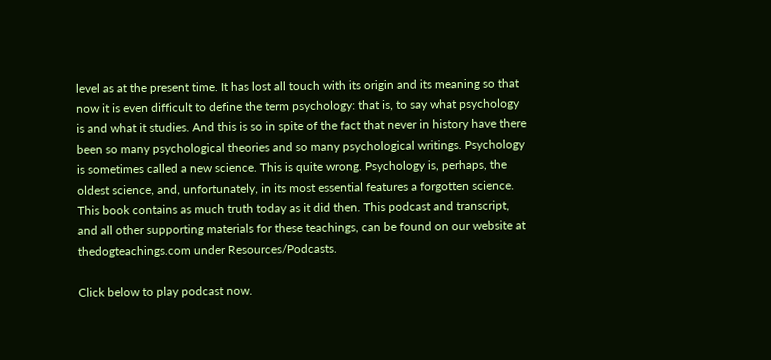level as at the present time. It has lost all touch with its origin and its meaning so that now it is even difficult to define the term psychology: that is, to say what psychology is and what it studies. And this is so in spite of the fact that never in history have there been so many psychological theories and so many psychological writings. Psychology is sometimes called a new science. This is quite wrong. Psychology is, perhaps, the oldest science, and, unfortunately, in its most essential features a forgotten science. This book contains as much truth today as it did then. This podcast and transcript, and all other supporting materials for these teachings, can be found on our website at thedogteachings.com under Resources/Podcasts.

Click below to play podcast now.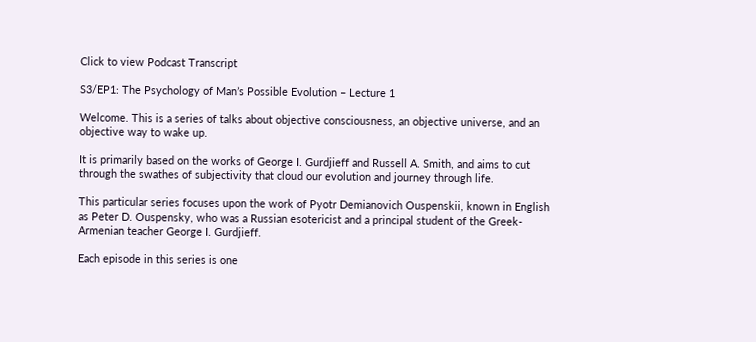Click to view Podcast Transcript

S3/EP1: The Psychology of Man’s Possible Evolution – Lecture 1

Welcome. This is a series of talks about objective consciousness, an objective universe, and an objective way to wake up.

It is primarily based on the works of George I. Gurdjieff and Russell A. Smith, and aims to cut through the swathes of subjectivity that cloud our evolution and journey through life.

This particular series focuses upon the work of Pyotr Demianovich Ouspenskii, known in English as Peter D. Ouspensky, who was a Russian esotericist and a principal student of the Greek-Armenian teacher George I. Gurdjieff.

Each episode in this series is one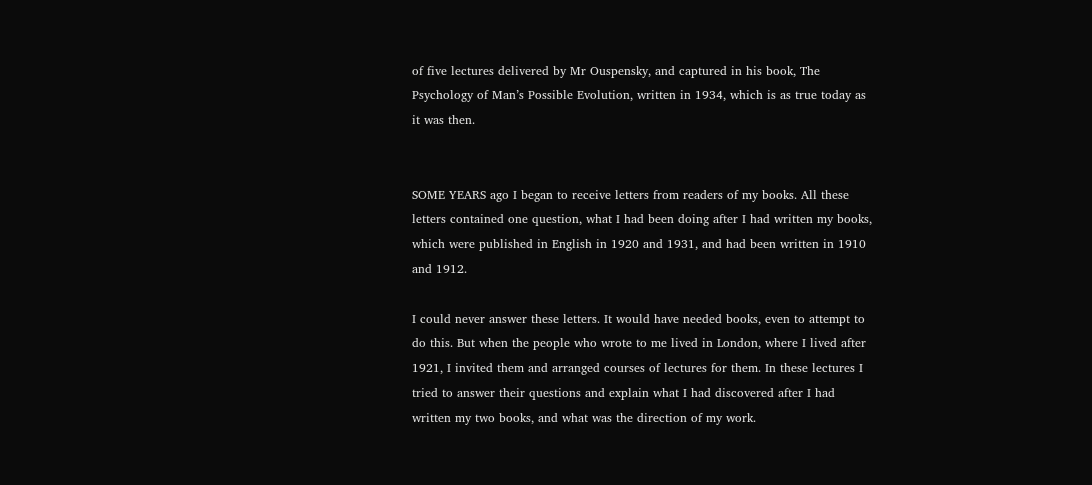of five lectures delivered by Mr Ouspensky, and captured in his book, The Psychology of Man’s Possible Evolution, written in 1934, which is as true today as it was then.


SOME YEARS ago I began to receive letters from readers of my books. All these letters contained one question, what I had been doing after I had written my books, which were published in English in 1920 and 1931, and had been written in 1910 and 1912.

I could never answer these letters. It would have needed books, even to attempt to do this. But when the people who wrote to me lived in London, where I lived after 1921, I invited them and arranged courses of lectures for them. In these lectures I tried to answer their questions and explain what I had discovered after I had written my two books, and what was the direction of my work.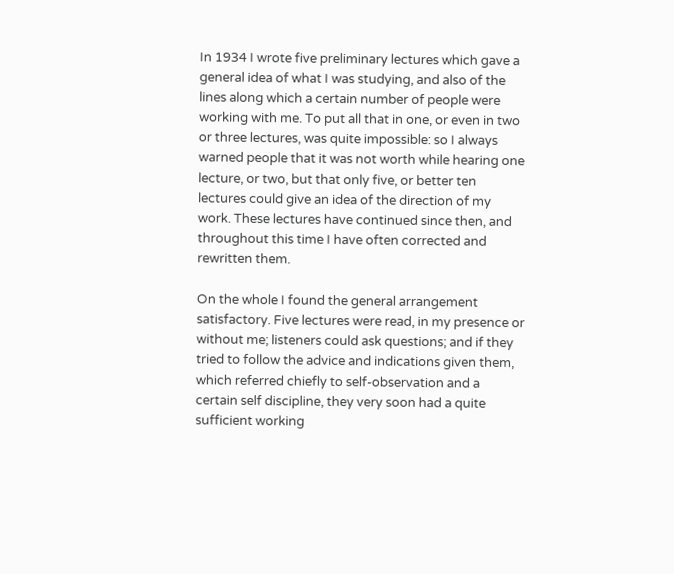In 1934 I wrote five preliminary lectures which gave a general idea of what I was studying, and also of the lines along which a certain number of people were working with me. To put all that in one, or even in two or three lectures, was quite impossible: so I always warned people that it was not worth while hearing one lecture, or two, but that only five, or better ten lectures could give an idea of the direction of my work. These lectures have continued since then, and throughout this time I have often corrected and rewritten them.

On the whole I found the general arrangement satisfactory. Five lectures were read, in my presence or without me; listeners could ask questions; and if they tried to follow the advice and indications given them, which referred chiefly to self-observation and a certain self discipline, they very soon had a quite sufficient working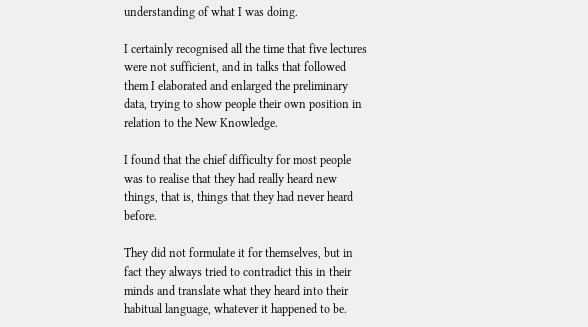understanding of what I was doing.

I certainly recognised all the time that five lectures were not sufficient, and in talks that followed them I elaborated and enlarged the preliminary data, trying to show people their own position in relation to the New Knowledge.

I found that the chief difficulty for most people was to realise that they had really heard new things, that is, things that they had never heard before.

They did not formulate it for themselves, but in fact they always tried to contradict this in their minds and translate what they heard into their habitual language, whatever it happened to be.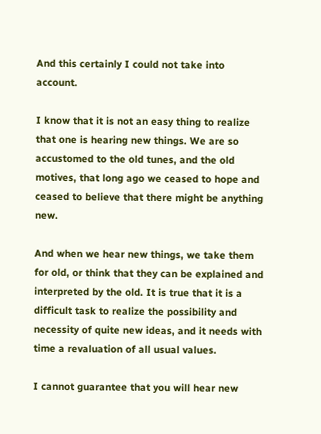And this certainly I could not take into account.

I know that it is not an easy thing to realize that one is hearing new things. We are so accustomed to the old tunes, and the old motives, that long ago we ceased to hope and ceased to believe that there might be anything new.

And when we hear new things, we take them for old, or think that they can be explained and interpreted by the old. It is true that it is a difficult task to realize the possibility and necessity of quite new ideas, and it needs with time a revaluation of all usual values.

I cannot guarantee that you will hear new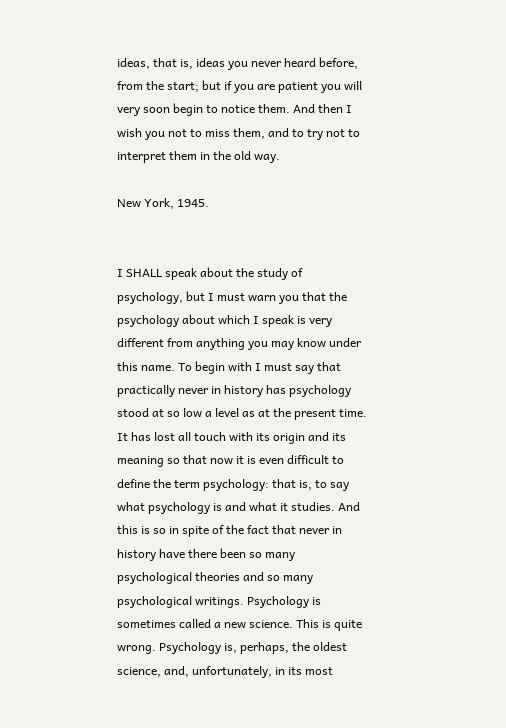ideas, that is, ideas you never heard before, from the start; but if you are patient you will very soon begin to notice them. And then I wish you not to miss them, and to try not to interpret them in the old way.

New York, 1945.


I SHALL speak about the study of psychology, but I must warn you that the psychology about which I speak is very different from anything you may know under this name. To begin with I must say that practically never in history has psychology stood at so low a level as at the present time. It has lost all touch with its origin and its meaning so that now it is even difficult to define the term psychology: that is, to say what psychology is and what it studies. And this is so in spite of the fact that never in history have there been so many psychological theories and so many psychological writings. Psychology is sometimes called a new science. This is quite wrong. Psychology is, perhaps, the oldest science, and, unfortunately, in its most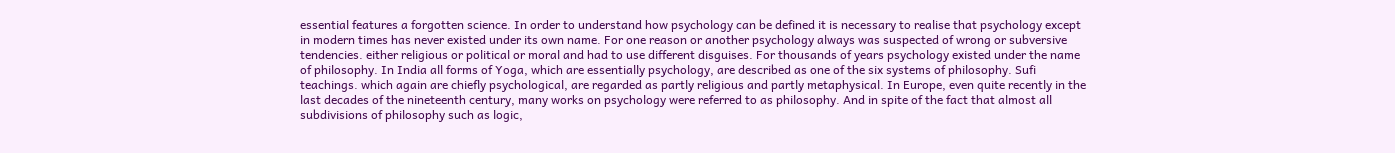essential features a forgotten science. In order to understand how psychology can be defined it is necessary to realise that psychology except in modern times has never existed under its own name. For one reason or another psychology always was suspected of wrong or subversive tendencies. either religious or political or moral and had to use different disguises. For thousands of years psychology existed under the name of philosophy. In India all forms of Yoga, which are essentially psychology, are described as one of the six systems of philosophy. Sufi teachings. which again are chiefly psychological, are regarded as partly religious and partly metaphysical. In Europe, even quite recently in the last decades of the nineteenth century, many works on psychology were referred to as philosophy. And in spite of the fact that almost all subdivisions of philosophy such as logic,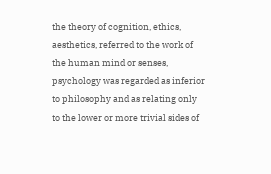the theory of cognition, ethics, aesthetics, referred to the work of the human mind or senses, psychology was regarded as inferior to philosophy and as relating only to the lower or more trivial sides of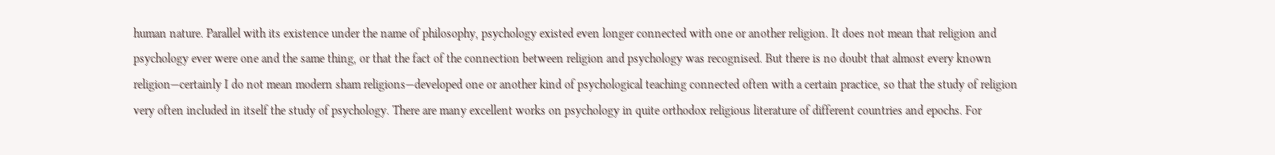human nature. Parallel with its existence under the name of philosophy, psychology existed even longer connected with one or another religion. It does not mean that religion and psychology ever were one and the same thing, or that the fact of the connection between religion and psychology was recognised. But there is no doubt that almost every known religion—certainly I do not mean modern sham religions—developed one or another kind of psychological teaching connected often with a certain practice, so that the study of religion very often included in itself the study of psychology. There are many excellent works on psychology in quite orthodox religious literature of different countries and epochs. For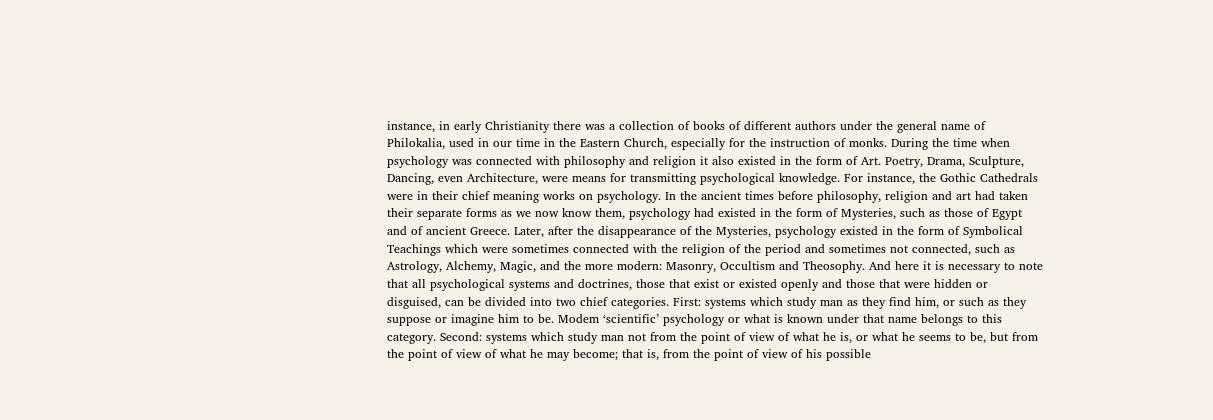instance, in early Christianity there was a collection of books of different authors under the general name of Philokalia, used in our time in the Eastern Church, especially for the instruction of monks. During the time when psychology was connected with philosophy and religion it also existed in the form of Art. Poetry, Drama, Sculpture, Dancing, even Architecture, were means for transmitting psychological knowledge. For instance, the Gothic Cathedrals were in their chief meaning works on psychology. In the ancient times before philosophy, religion and art had taken their separate forms as we now know them, psychology had existed in the form of Mysteries, such as those of Egypt and of ancient Greece. Later, after the disappearance of the Mysteries, psychology existed in the form of Symbolical Teachings which were sometimes connected with the religion of the period and sometimes not connected, such as Astrology, Alchemy, Magic, and the more modern: Masonry, Occultism and Theosophy. And here it is necessary to note that all psychological systems and doctrines, those that exist or existed openly and those that were hidden or disguised, can be divided into two chief categories. First: systems which study man as they find him, or such as they suppose or imagine him to be. Modem ‘scientific’ psychology or what is known under that name belongs to this category. Second: systems which study man not from the point of view of what he is, or what he seems to be, but from the point of view of what he may become; that is, from the point of view of his possible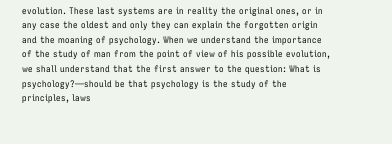evolution. These last systems are in reality the original ones, or in any case the oldest and only they can explain the forgotten origin and the moaning of psychology. When we understand the importance of the study of man from the point of view of his possible evolution, we shall understand that the first answer to the question: What is psychology?—should be that psychology is the study of the principles, laws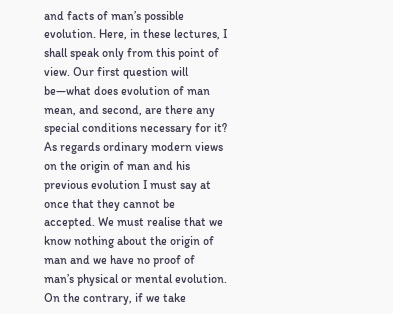and facts of man’s possible evolution. Here, in these lectures, I shall speak only from this point of view. Our first question will be—what does evolution of man mean, and second, are there any special conditions necessary for it? As regards ordinary modern views on the origin of man and his previous evolution I must say at once that they cannot be accepted. We must realise that we know nothing about the origin of man and we have no proof of man’s physical or mental evolution. On the contrary, if we take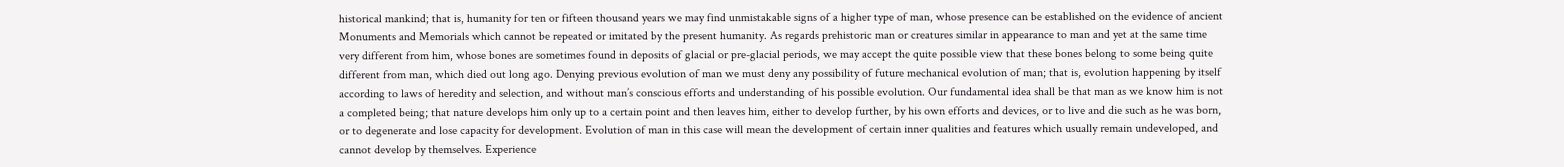historical mankind; that is, humanity for ten or fifteen thousand years we may find unmistakable signs of a higher type of man, whose presence can be established on the evidence of ancient Monuments and Memorials which cannot be repeated or imitated by the present humanity. As regards prehistoric man or creatures similar in appearance to man and yet at the same time very different from him, whose bones are sometimes found in deposits of glacial or pre-glacial periods, we may accept the quite possible view that these bones belong to some being quite different from man, which died out long ago. Denying previous evolution of man we must deny any possibility of future mechanical evolution of man; that is, evolution happening by itself according to laws of heredity and selection, and without man’s conscious efforts and understanding of his possible evolution. Our fundamental idea shall be that man as we know him is not a completed being; that nature develops him only up to a certain point and then leaves him, either to develop further, by his own efforts and devices, or to live and die such as he was born, or to degenerate and lose capacity for development. Evolution of man in this case will mean the development of certain inner qualities and features which usually remain undeveloped, and cannot develop by themselves. Experience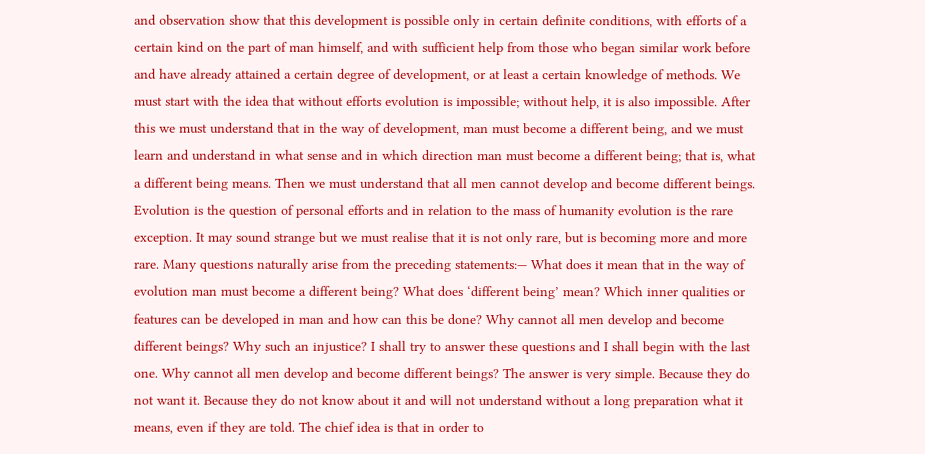and observation show that this development is possible only in certain definite conditions, with efforts of a certain kind on the part of man himself, and with sufficient help from those who began similar work before and have already attained a certain degree of development, or at least a certain knowledge of methods. We must start with the idea that without efforts evolution is impossible; without help, it is also impossible. After this we must understand that in the way of development, man must become a different being, and we must learn and understand in what sense and in which direction man must become a different being; that is, what a different being means. Then we must understand that all men cannot develop and become different beings. Evolution is the question of personal efforts and in relation to the mass of humanity evolution is the rare exception. It may sound strange but we must realise that it is not only rare, but is becoming more and more rare. Many questions naturally arise from the preceding statements:— What does it mean that in the way of evolution man must become a different being? What does ‘different being’ mean? Which inner qualities or features can be developed in man and how can this be done? Why cannot all men develop and become different beings? Why such an injustice? I shall try to answer these questions and I shall begin with the last one. Why cannot all men develop and become different beings? The answer is very simple. Because they do not want it. Because they do not know about it and will not understand without a long preparation what it means, even if they are told. The chief idea is that in order to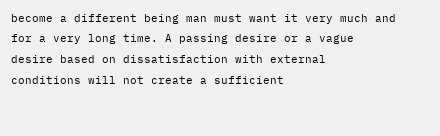become a different being man must want it very much and for a very long time. A passing desire or a vague desire based on dissatisfaction with external conditions will not create a sufficient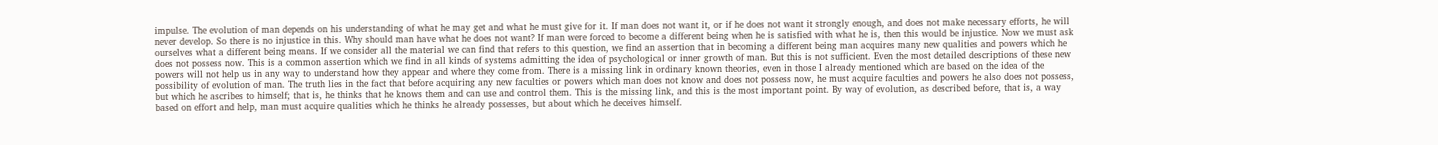impulse. The evolution of man depends on his understanding of what he may get and what he must give for it. If man does not want it, or if he does not want it strongly enough, and does not make necessary efforts, he will never develop. So there is no injustice in this. Why should man have what he does not want? If man were forced to become a different being when he is satisfied with what he is, then this would be injustice. Now we must ask ourselves what a different being means. If we consider all the material we can find that refers to this question, we find an assertion that in becoming a different being man acquires many new qualities and powers which he does not possess now. This is a common assertion which we find in all kinds of systems admitting the idea of psychological or inner growth of man. But this is not sufficient. Even the most detailed descriptions of these new powers will not help us in any way to understand how they appear and where they come from. There is a missing link in ordinary known theories, even in those I already mentioned which are based on the idea of the possibility of evolution of man. The truth lies in the fact that before acquiring any new faculties or powers which man does not know and does not possess now, he must acquire faculties and powers he also does not possess, but which he ascribes to himself; that is, he thinks that he knows them and can use and control them. This is the missing link, and this is the most important point. By way of evolution, as described before, that is, a way based on effort and help, man must acquire qualities which he thinks he already possesses, but about which he deceives himself.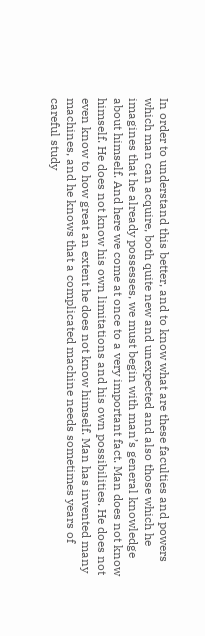In order to understand this better, and to know what are these faculties and powers which man can acquire, both quite new and unexpected and also those which he imagines that he already possesses, we must begin with man’s general knowledge about himself. And here we come at once to a very important fact. Man does not know himself. He does not know his own limitations and his own possibilities. He does not even know to how great an extent he does not know himself. Man has invented many machines, and he knows that a complicated machine needs sometimes years of careful study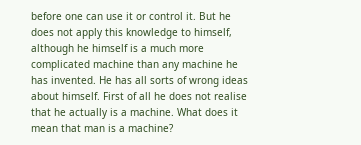before one can use it or control it. But he does not apply this knowledge to himself, although he himself is a much more complicated machine than any machine he has invented. He has all sorts of wrong ideas about himself. First of all he does not realise that he actually is a machine. What does it mean that man is a machine?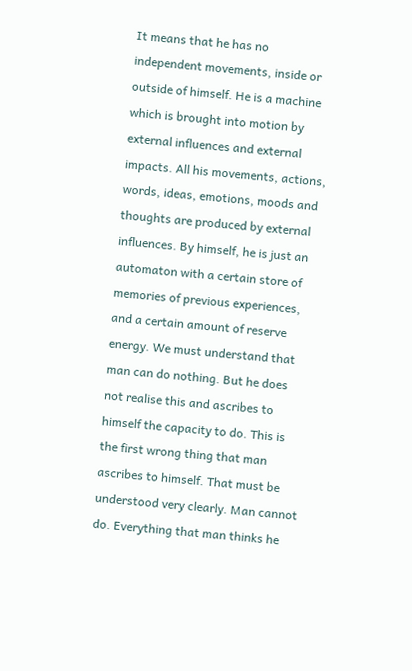It means that he has no independent movements, inside or outside of himself. He is a machine which is brought into motion by external influences and external impacts. All his movements, actions, words, ideas, emotions, moods and thoughts are produced by external influences. By himself, he is just an automaton with a certain store of memories of previous experiences, and a certain amount of reserve energy. We must understand that man can do nothing. But he does not realise this and ascribes to himself the capacity to do. This is the first wrong thing that man ascribes to himself. That must be understood very clearly. Man cannot do. Everything that man thinks he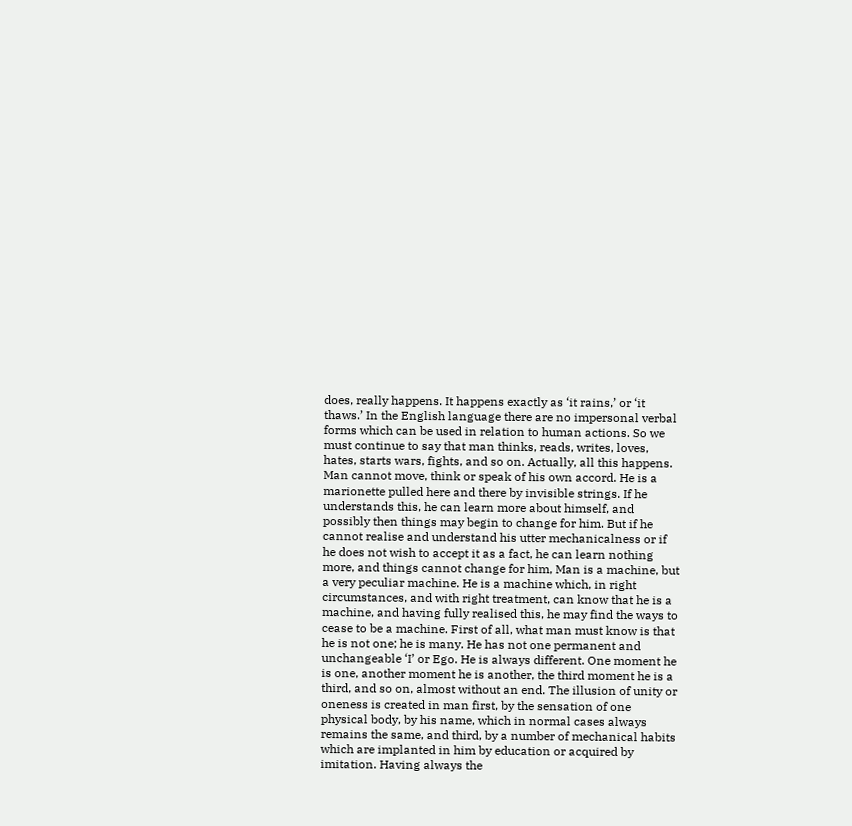does, really happens. It happens exactly as ‘it rains,’ or ‘it thaws.’ In the English language there are no impersonal verbal forms which can be used in relation to human actions. So we must continue to say that man thinks, reads, writes, loves, hates, starts wars, fights, and so on. Actually, all this happens. Man cannot move, think or speak of his own accord. He is a marionette pulled here and there by invisible strings. If he understands this, he can learn more about himself, and possibly then things may begin to change for him. But if he cannot realise and understand his utter mechanicalness or if he does not wish to accept it as a fact, he can learn nothing more, and things cannot change for him, Man is a machine, but a very peculiar machine. He is a machine which, in right circumstances, and with right treatment, can know that he is a machine, and having fully realised this, he may find the ways to cease to be a machine. First of all, what man must know is that he is not one; he is many. He has not one permanent and unchangeable ‘I’ or Ego. He is always different. One moment he is one, another moment he is another, the third moment he is a third, and so on, almost without an end. The illusion of unity or oneness is created in man first, by the sensation of one physical body, by his name, which in normal cases always remains the same, and third, by a number of mechanical habits which are implanted in him by education or acquired by imitation. Having always the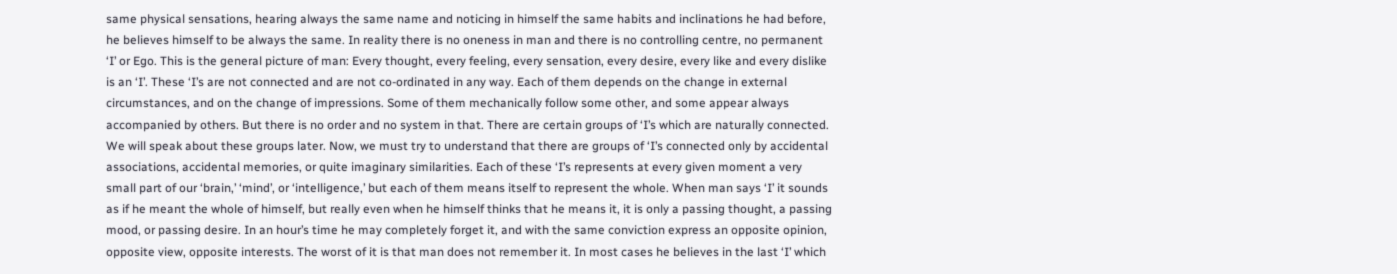same physical sensations, hearing always the same name and noticing in himself the same habits and inclinations he had before, he believes himself to be always the same. In reality there is no oneness in man and there is no controlling centre, no permanent ‘I’ or Ego. This is the general picture of man: Every thought, every feeling, every sensation, every desire, every like and every dislike is an ‘I’. These ‘I’s are not connected and are not co-ordinated in any way. Each of them depends on the change in external circumstances, and on the change of impressions. Some of them mechanically follow some other, and some appear always accompanied by others. But there is no order and no system in that. There are certain groups of ‘I’s which are naturally connected. We will speak about these groups later. Now, we must try to understand that there are groups of ‘I’s connected only by accidental associations, accidental memories, or quite imaginary similarities. Each of these ‘I’s represents at every given moment a very small part of our ‘brain,’ ‘mind’, or ‘intelligence,’ but each of them means itself to represent the whole. When man says ‘I’ it sounds as if he meant the whole of himself, but really even when he himself thinks that he means it, it is only a passing thought, a passing mood, or passing desire. In an hour’s time he may completely forget it, and with the same conviction express an opposite opinion, opposite view, opposite interests. The worst of it is that man does not remember it. In most cases he believes in the last ‘I’ which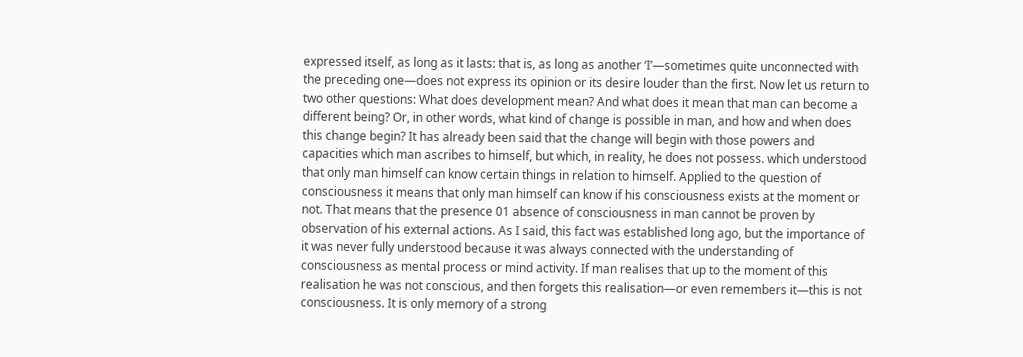expressed itself, as long as it lasts: that is, as long as another ‘I’—sometimes quite unconnected with the preceding one—does not express its opinion or its desire louder than the first. Now let us return to two other questions: What does development mean? And what does it mean that man can become a different being? Or, in other words, what kind of change is possible in man, and how and when does this change begin? It has already been said that the change will begin with those powers and capacities which man ascribes to himself, but which, in reality, he does not possess. which understood that only man himself can know certain things in relation to himself. Applied to the question of consciousness it means that only man himself can know if his consciousness exists at the moment or not. That means that the presence 01 absence of consciousness in man cannot be proven by observation of his external actions. As I said, this fact was established long ago, but the importance of it was never fully understood because it was always connected with the understanding of consciousness as mental process or mind activity. If man realises that up to the moment of this realisation he was not conscious, and then forgets this realisation—or even remembers it—this is not consciousness. It is only memory of a strong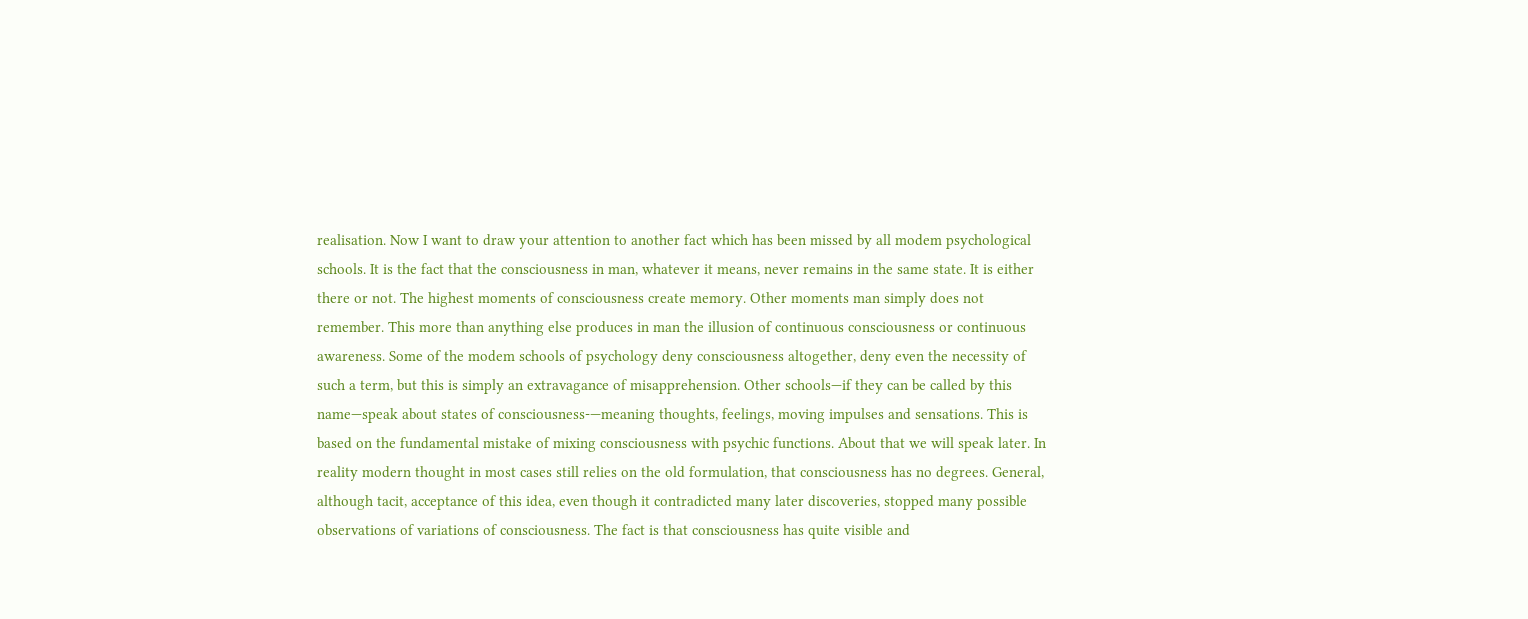realisation. Now I want to draw your attention to another fact which has been missed by all modem psychological schools. It is the fact that the consciousness in man, whatever it means, never remains in the same state. It is either there or not. The highest moments of consciousness create memory. Other moments man simply does not remember. This more than anything else produces in man the illusion of continuous consciousness or continuous awareness. Some of the modem schools of psychology deny consciousness altogether, deny even the necessity of such a term, but this is simply an extravagance of misapprehension. Other schools—if they can be called by this name—speak about states of consciousness-—meaning thoughts, feelings, moving impulses and sensations. This is based on the fundamental mistake of mixing consciousness with psychic functions. About that we will speak later. In reality modern thought in most cases still relies on the old formulation, that consciousness has no degrees. General, although tacit, acceptance of this idea, even though it contradicted many later discoveries, stopped many possible observations of variations of consciousness. The fact is that consciousness has quite visible and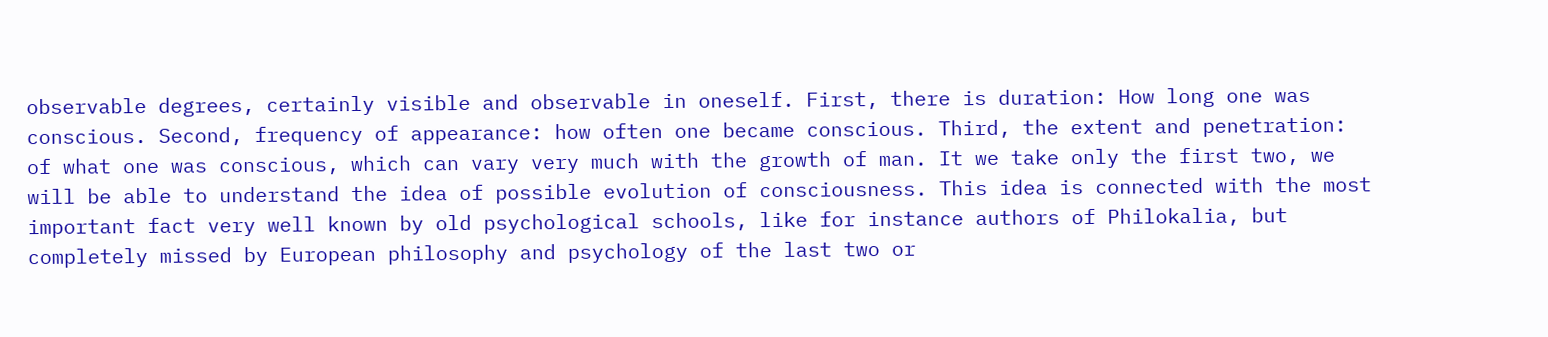observable degrees, certainly visible and observable in oneself. First, there is duration: How long one was conscious. Second, frequency of appearance: how often one became conscious. Third, the extent and penetration: of what one was conscious, which can vary very much with the growth of man. It we take only the first two, we will be able to understand the idea of possible evolution of consciousness. This idea is connected with the most important fact very well known by old psychological schools, like for instance authors of Philokalia, but completely missed by European philosophy and psychology of the last two or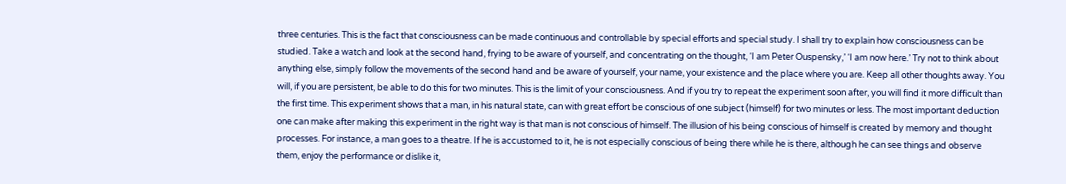three centuries. This is the fact that consciousness can be made continuous and controllable by special efforts and special study. I shall try to explain how consciousness can be studied. Take a watch and look at the second hand, frying to be aware of yourself, and concentrating on the thought, ‘I am Peter Ouspensky,’ ‘I am now here.’ Try not to think about anything else, simply follow the movements of the second hand and be aware of yourself, your name, your existence and the place where you are. Keep all other thoughts away. You will, if you are persistent, be able to do this for two minutes. This is the limit of your consciousness. And if you try to repeat the experiment soon after, you will find it more difficult than the first time. This experiment shows that a man, in his natural state, can with great effort be conscious of one subject (himself) for two minutes or less. The most important deduction one can make after making this experiment in the right way is that man is not conscious of himself. The illusion of his being conscious of himself is created by memory and thought processes. For instance, a man goes to a theatre. If he is accustomed to it, he is not especially conscious of being there while he is there, although he can see things and observe them, enjoy the performance or dislike it,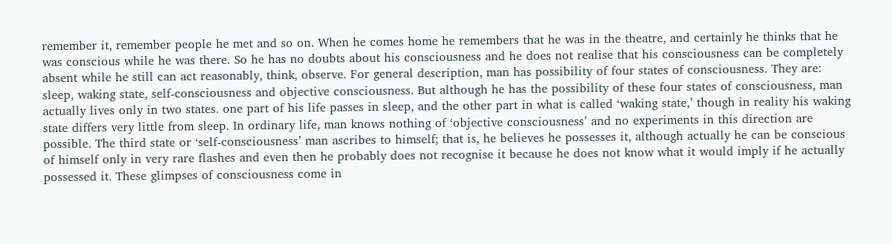remember it, remember people he met and so on. When he comes home he remembers that he was in the theatre, and certainly he thinks that he was conscious while he was there. So he has no doubts about his consciousness and he does not realise that his consciousness can be completely absent while he still can act reasonably, think, observe. For general description, man has possibility of four states of consciousness. They are: sleep, waking state, self-consciousness and objective consciousness. But although he has the possibility of these four states of consciousness, man actually lives only in two states. one part of his life passes in sleep, and the other part in what is called ‘waking state,’ though in reality his waking state differs very little from sleep. In ordinary life, man knows nothing of ‘objective consciousness’ and no experiments in this direction are possible. The third state or ‘self-consciousness’ man ascribes to himself; that is, he believes he possesses it, although actually he can be conscious of himself only in very rare flashes and even then he probably does not recognise it because he does not know what it would imply if he actually possessed it. These glimpses of consciousness come in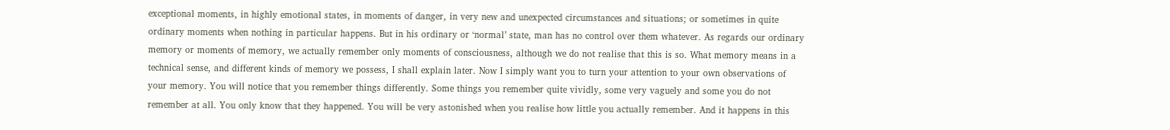exceptional moments, in highly emotional states, in moments of danger, in very new and unexpected circumstances and situations; or sometimes in quite ordinary moments when nothing in particular happens. But in his ordinary or ‘normal’ state, man has no control over them whatever. As regards our ordinary memory or moments of memory, we actually remember only moments of consciousness, although we do not realise that this is so. What memory means in a technical sense, and different kinds of memory we possess, I shall explain later. Now I simply want you to turn your attention to your own observations of your memory. You will notice that you remember things differently. Some things you remember quite vividly, some very vaguely and some you do not remember at all. You only know that they happened. You will be very astonished when you realise how little you actually remember. And it happens in this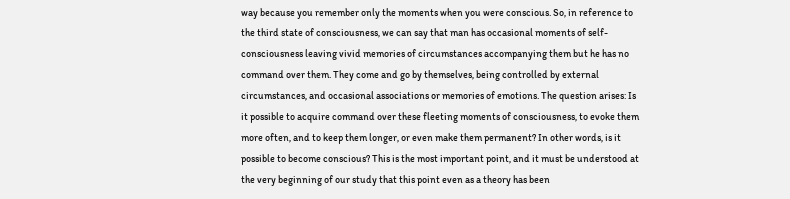way because you remember only the moments when you were conscious. So, in reference to the third state of consciousness, we can say that man has occasional moments of self-consciousness leaving vivid memories of circumstances accompanying them but he has no command over them. They come and go by themselves, being controlled by external circumstances, and occasional associations or memories of emotions. The question arises: Is it possible to acquire command over these fleeting moments of consciousness, to evoke them more often, and to keep them longer, or even make them permanent? In other words, is it possible to become conscious? This is the most important point, and it must be understood at the very beginning of our study that this point even as a theory has been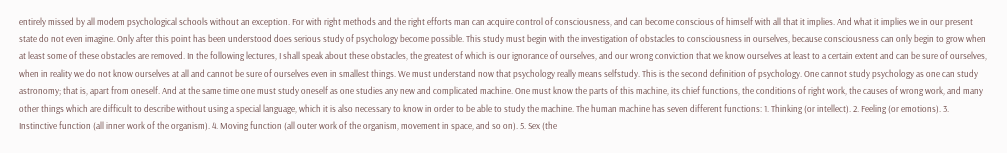entirely missed by all modem psychological schools without an exception. For with right methods and the right efforts man can acquire control of consciousness, and can become conscious of himself with all that it implies. And what it implies we in our present state do not even imagine. Only after this point has been understood does serious study of psychology become possible. This study must begin with the investigation of obstacles to consciousness in ourselves, because consciousness can only begin to grow when at least some of these obstacles are removed. In the following lectures, I shall speak about these obstacles, the greatest of which is our ignorance of ourselves, and our wrong conviction that we know ourselves at least to a certain extent and can be sure of ourselves, when in reality we do not know ourselves at all and cannot be sure of ourselves even in smallest things. We must understand now that psychology really means selfstudy. This is the second definition of psychology. One cannot study psychology as one can study astronomy; that is, apart from oneself. And at the same time one must study oneself as one studies any new and complicated machine. One must know the parts of this machine, its chief functions, the conditions of right work, the causes of wrong work, and many other things which are difficult to describe without using a special language, which it is also necessary to know in order to be able to study the machine. The human machine has seven different functions: 1. Thinking (or intellect). 2. Feeling (or emotions). 3. Instinctive function (all inner work of the organism). 4. Moving function (all outer work of the organism, movement in space, and so on). 5. Sex (the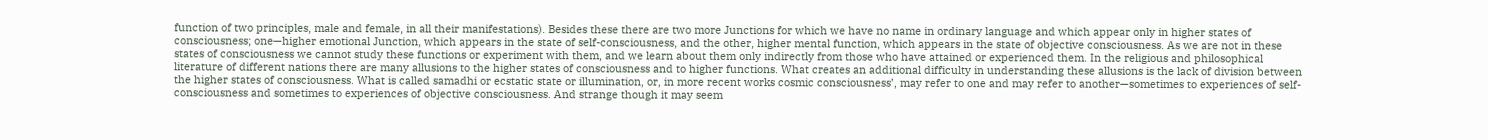function of two principles, male and female, in all their manifestations). Besides these there are two more Junctions for which we have no name in ordinary language and which appear only in higher states of consciousness; one—higher emotional Junction, which appears in the state of self-consciousness, and the other, higher mental function, which appears in the state of objective consciousness. As we are not in these states of consciousness we cannot study these functions or experiment with them, and we learn about them only indirectly from those who have attained or experienced them. In the religious and philosophical literature of different nations there are many allusions to the higher states of consciousness and to higher functions. What creates an additional difficulty in understanding these allusions is the lack of division between the higher states of consciousness. What is called samadhi or ecstatic state or illumination, or, in more recent works cosmic consciousness’, may refer to one and may refer to another—sometimes to experiences of self-consciousness and sometimes to experiences of objective consciousness. And strange though it may seem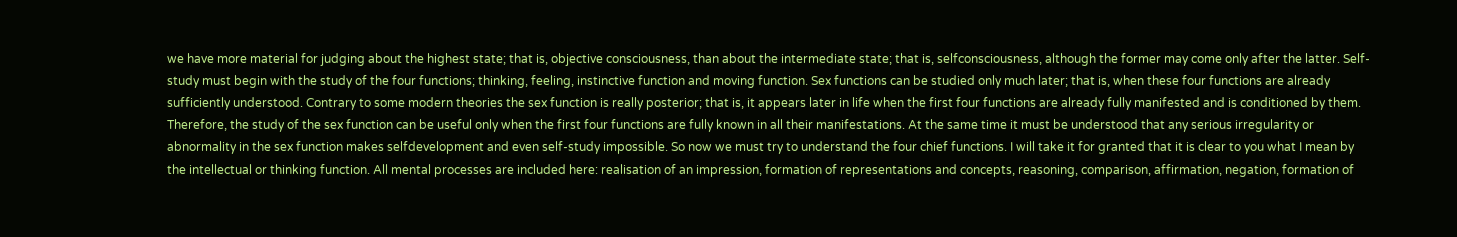we have more material for judging about the highest state; that is, objective consciousness, than about the intermediate state; that is, selfconsciousness, although the former may come only after the latter. Self-study must begin with the study of the four functions; thinking, feeling, instinctive function and moving function. Sex functions can be studied only much later; that is, when these four functions are already sufficiently understood. Contrary to some modern theories the sex function is really posterior; that is, it appears later in life when the first four functions are already fully manifested and is conditioned by them. Therefore, the study of the sex function can be useful only when the first four functions are fully known in all their manifestations. At the same time it must be understood that any serious irregularity or abnormality in the sex function makes selfdevelopment and even self-study impossible. So now we must try to understand the four chief functions. I will take it for granted that it is clear to you what I mean by the intellectual or thinking function. All mental processes are included here: realisation of an impression, formation of representations and concepts, reasoning, comparison, affirmation, negation, formation of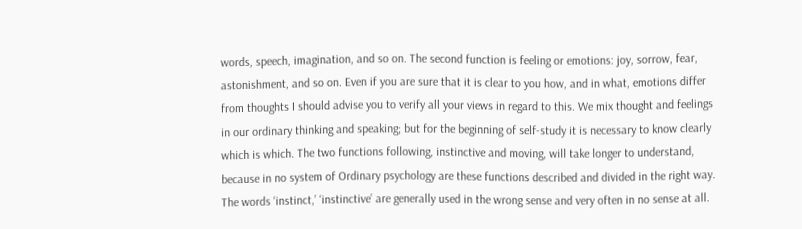words, speech, imagination, and so on. The second function is feeling or emotions: joy, sorrow, fear, astonishment, and so on. Even if you are sure that it is clear to you how, and in what, emotions differ from thoughts I should advise you to verify all your views in regard to this. We mix thought and feelings in our ordinary thinking and speaking; but for the beginning of self-study it is necessary to know clearly which is which. The two functions following, instinctive and moving, will take longer to understand, because in no system of Ordinary psychology are these functions described and divided in the right way. The words ‘instinct,’ ‘instinctive’ are generally used in the wrong sense and very often in no sense at all.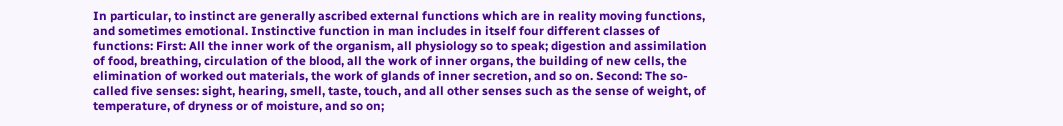In particular, to instinct are generally ascribed external functions which are in reality moving functions, and sometimes emotional. Instinctive function in man includes in itself four different classes of functions: First: All the inner work of the organism, all physiology so to speak; digestion and assimilation of food, breathing, circulation of the blood, all the work of inner organs, the building of new cells, the elimination of worked out materials, the work of glands of inner secretion, and so on. Second: The so-called five senses: sight, hearing, smell, taste, touch, and all other senses such as the sense of weight, of temperature, of dryness or of moisture, and so on;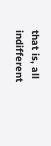that is, all indifferent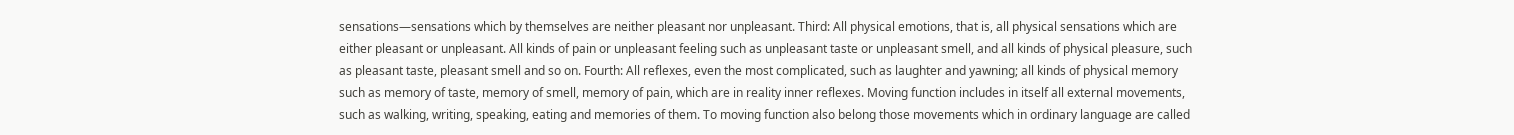sensations—sensations which by themselves are neither pleasant nor unpleasant. Third: All physical emotions, that is, all physical sensations which are either pleasant or unpleasant. All kinds of pain or unpleasant feeling such as unpleasant taste or unpleasant smell, and all kinds of physical pleasure, such as pleasant taste, pleasant smell and so on. Fourth: All reflexes, even the most complicated, such as laughter and yawning; all kinds of physical memory such as memory of taste, memory of smell, memory of pain, which are in reality inner reflexes. Moving function includes in itself all external movements, such as walking, writing, speaking, eating and memories of them. To moving function also belong those movements which in ordinary language are called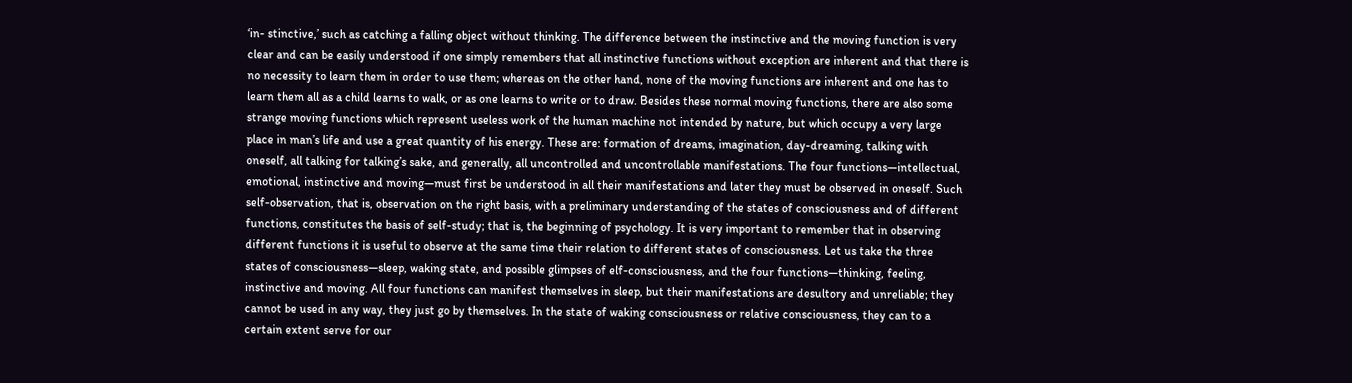‘in- stinctive,’ such as catching a falling object without thinking. The difference between the instinctive and the moving function is very clear and can be easily understood if one simply remembers that all instinctive functions without exception are inherent and that there is no necessity to learn them in order to use them; whereas on the other hand, none of the moving functions are inherent and one has to learn them all as a child learns to walk, or as one learns to write or to draw. Besides these normal moving functions, there are also some strange moving functions which represent useless work of the human machine not intended by nature, but which occupy a very large place in man’s life and use a great quantity of his energy. These are: formation of dreams, imagination, day-dreaming, talking with oneself, all talking for talking’s sake, and generally, all uncontrolled and uncontrollable manifestations. The four functions—intellectual, emotional, instinctive and moving—must first be understood in all their manifestations and later they must be observed in oneself. Such self-observation, that is, observation on the right basis, with a preliminary understanding of the states of consciousness and of different functions, constitutes the basis of self-study; that is, the beginning of psychology. It is very important to remember that in observing different functions it is useful to observe at the same time their relation to different states of consciousness. Let us take the three states of consciousness—sleep, waking state, and possible glimpses of elf-consciousness, and the four functions—thinking, feeling, instinctive and moving. All four functions can manifest themselves in sleep, but their manifestations are desultory and unreliable; they cannot be used in any way, they just go by themselves. In the state of waking consciousness or relative consciousness, they can to a certain extent serve for our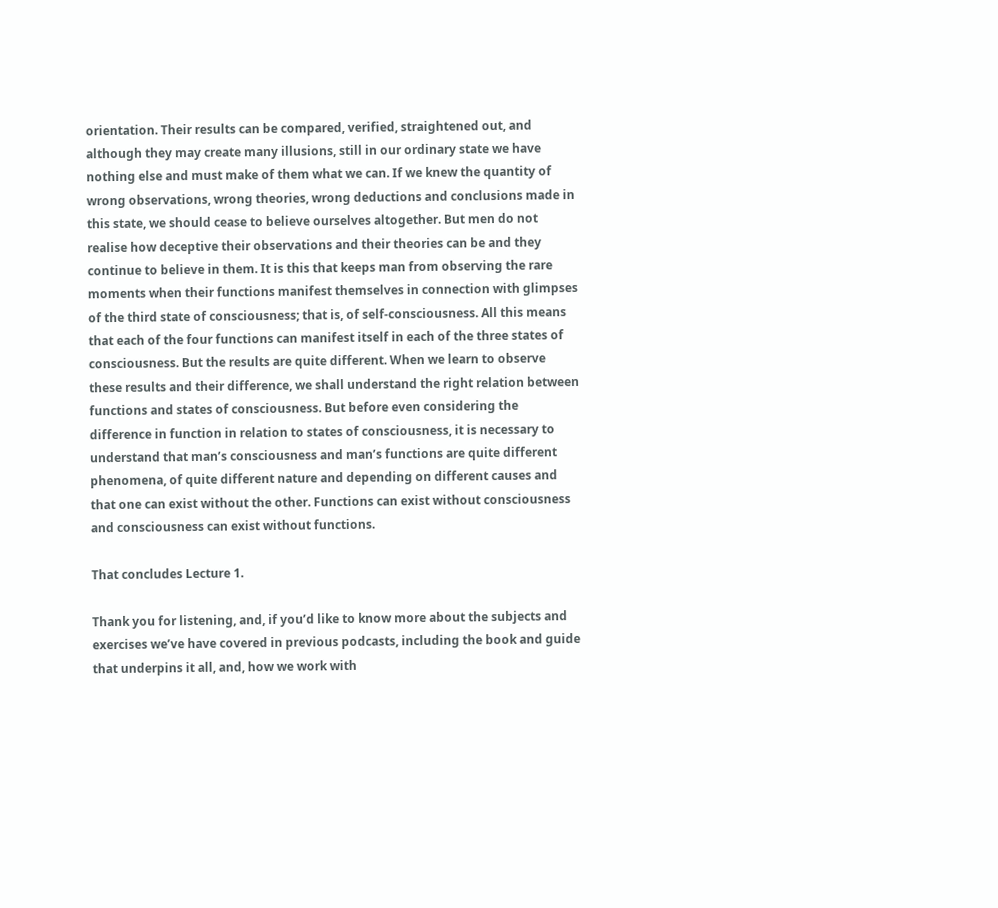orientation. Their results can be compared, verified, straightened out, and although they may create many illusions, still in our ordinary state we have nothing else and must make of them what we can. If we knew the quantity of wrong observations, wrong theories, wrong deductions and conclusions made in this state, we should cease to believe ourselves altogether. But men do not realise how deceptive their observations and their theories can be and they continue to believe in them. It is this that keeps man from observing the rare moments when their functions manifest themselves in connection with glimpses of the third state of consciousness; that is, of self-consciousness. All this means that each of the four functions can manifest itself in each of the three states of consciousness. But the results are quite different. When we learn to observe these results and their difference, we shall understand the right relation between functions and states of consciousness. But before even considering the difference in function in relation to states of consciousness, it is necessary to understand that man’s consciousness and man’s functions are quite different phenomena, of quite different nature and depending on different causes and that one can exist without the other. Functions can exist without consciousness and consciousness can exist without functions.

That concludes Lecture 1.

Thank you for listening, and, if you’d like to know more about the subjects and exercises we’ve have covered in previous podcasts, including the book and guide that underpins it all, and, how we work with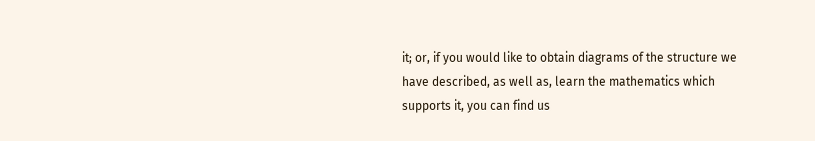it; or, if you would like to obtain diagrams of the structure we have described, as well as, learn the mathematics which supports it, you can find us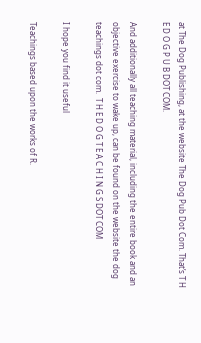at The Dog Publishing, at the website The Dog Pub Dot Com. That’s T H E D O G P U B DOT COM.

And additionally all teaching material, including the entire book and an objective exercise to wake up, can be found on the website the dog teachings dot com.  T H E D O G T E A C H I N G S DOT COM

I hope you find it useful

Teachings based upon the works of R.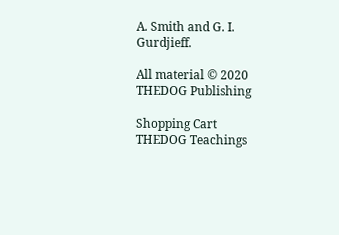A. Smith and G. I. Gurdjieff.

All material © 2020 THEDOG Publishing

Shopping Cart
THEDOG Teachings